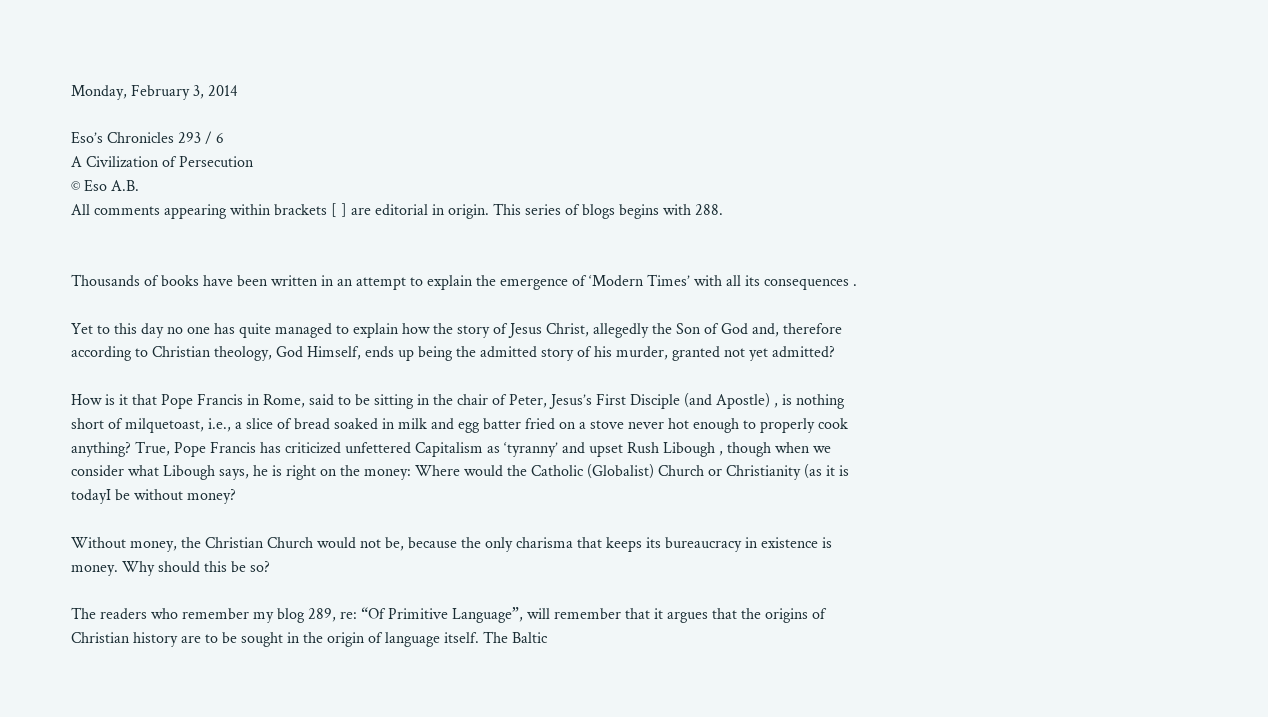Monday, February 3, 2014

Eso’s Chronicles 293 / 6
A Civilization of Persecution
© Eso A.B.
All comments appearing within brackets [ ] are editorial in origin. This series of blogs begins with 288.


Thousands of books have been written in an attempt to explain the emergence of ‘Modern Times’ with all its consequences .

Yet to this day no one has quite managed to explain how the story of Jesus Christ, allegedly the Son of God and, therefore according to Christian theology, God Himself, ends up being the admitted story of his murder, granted not yet admitted?

How is it that Pope Francis in Rome, said to be sitting in the chair of Peter, Jesus’s First Disciple (and Apostle) , is nothing short of milquetoast, i.e., a slice of bread soaked in milk and egg batter fried on a stove never hot enough to properly cook anything? True, Pope Francis has criticized unfettered Capitalism as ‘tyranny’ and upset Rush Libough , though when we consider what Libough says, he is right on the money: Where would the Catholic (Globalist) Church or Christianity (as it is todayI be without money?

Without money, the Christian Church would not be, because the only charisma that keeps its bureaucracy in existence is money. Why should this be so?

The readers who remember my blog 289, re: “Of Primitive Language”, will remember that it argues that the origins of Christian history are to be sought in the origin of language itself. The Baltic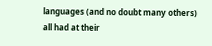languages (and no doubt many others) all had at their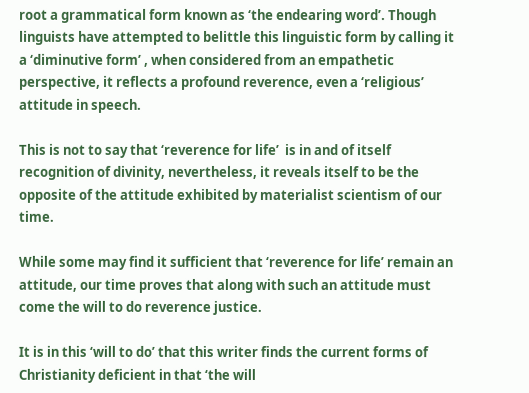root a grammatical form known as ‘the endearing word’. Though linguists have attempted to belittle this linguistic form by calling it a ‘diminutive form’ , when considered from an empathetic perspective, it reflects a profound reverence, even a ‘religious’ attitude in speech.

This is not to say that ‘reverence for life’  is in and of itself recognition of divinity, nevertheless, it reveals itself to be the opposite of the attitude exhibited by materialist scientism of our time.

While some may find it sufficient that ‘reverence for life’ remain an attitude, our time proves that along with such an attitude must come the will to do reverence justice.

It is in this ‘will to do’ that this writer finds the current forms of Christianity deficient in that ‘the will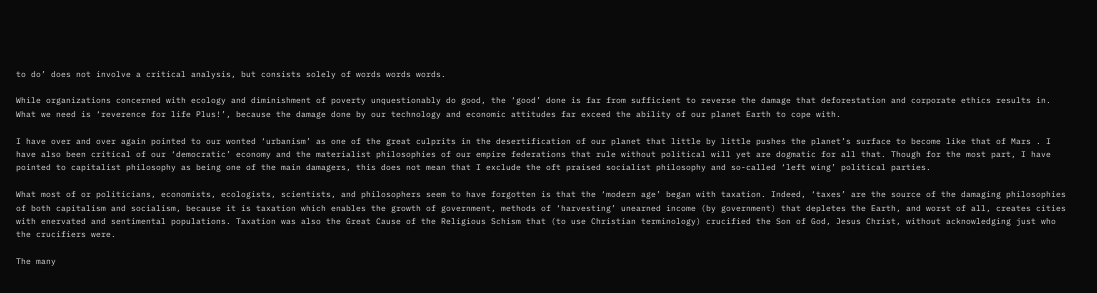to do’ does not involve a critical analysis, but consists solely of words words words.

While organizations concerned with ecology and diminishment of poverty unquestionably do good, the ‘good’ done is far from sufficient to reverse the damage that deforestation and corporate ethics results in. What we need is ‘reverence for life Plus!’, because the damage done by our technology and economic attitudes far exceed the ability of our planet Earth to cope with.

I have over and over again pointed to our wonted ‘urbanism’ as one of the great culprits in the desertification of our planet that little by little pushes the planet’s surface to become like that of Mars . I have also been critical of our ‘democratic’ economy and the materialist philosophies of our empire federations that rule without political will yet are dogmatic for all that. Though for the most part, I have pointed to capitalist philosophy as being one of the main damagers, this does not mean that I exclude the oft praised socialist philosophy and so-called ‘left wing’ political parties.

What most of or politicians, economists, ecologists, scientists, and philosophers seem to have forgotten is that the ‘modern age’ began with taxation. Indeed, ‘taxes’ are the source of the damaging philosophies of both capitalism and socialism, because it is taxation which enables the growth of government, methods of ‘harvesting’ unearned income (by government) that depletes the Earth, and worst of all, creates cities with enervated and sentimental populations. Taxation was also the Great Cause of the Religious Schism that (to use Christian terminology) crucified the Son of God, Jesus Christ, without acknowledging just who the crucifiers were.

The many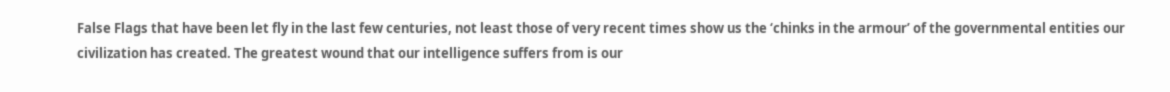False Flags that have been let fly in the last few centuries, not least those of very recent times show us the ‘chinks in the armour’ of the governmental entities our civilization has created. The greatest wound that our intelligence suffers from is our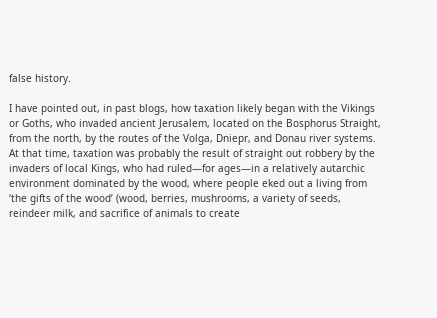false history.

I have pointed out, in past blogs, how taxation likely began with the Vikings or Goths, who invaded ancient Jerusalem, located on the Bosphorus Straight, from the north, by the routes of the Volga, Dniepr, and Donau river systems. At that time, taxation was probably the result of straight out robbery by the invaders of local Kings, who had ruled—for ages—in a relatively autarchic environment dominated by the wood, where people eked out a living from ‘the gifts of the wood’ (wood, berries, mushrooms, a variety of seeds, reindeer milk, and sacrifice of animals to create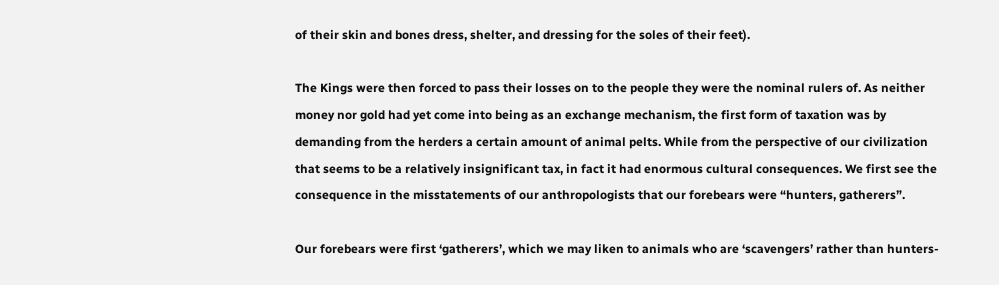of their skin and bones dress, shelter, and dressing for the soles of their feet).

The Kings were then forced to pass their losses on to the people they were the nominal rulers of. As neither money nor gold had yet come into being as an exchange mechanism, the first form of taxation was by demanding from the herders a certain amount of animal pelts. While from the perspective of our civilization that seems to be a relatively insignificant tax, in fact it had enormous cultural consequences. We first see the consequence in the misstatements of our anthropologists that our forebears were “hunters, gatherers”.

Our forebears were first ‘gatherers’, which we may liken to animals who are ‘scavengers’ rather than hunters-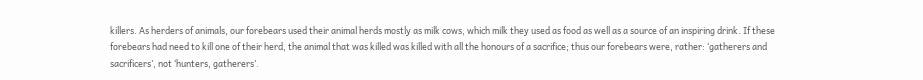killers. As herders of animals, our forebears used their animal herds mostly as milk cows, which milk they used as food as well as a source of an inspiring drink. If these forebears had need to kill one of their herd, the animal that was killed was killed with all the honours of a sacrifice; thus our forebears were, rather: ‘gatherers and sacrificers’, not ‘hunters, gatherers’.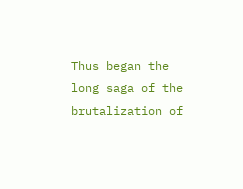Thus began the long saga of the brutalization of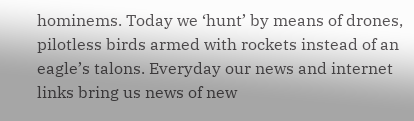hominems. Today we ‘hunt’ by means of drones, pilotless birds armed with rockets instead of an eagle’s talons. Everyday our news and internet links bring us news of new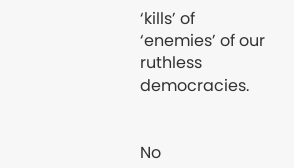‘kills’ of ‘enemies’ of our ruthless democracies.


No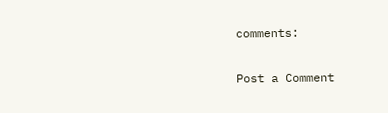comments:

Post a Comment